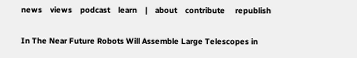news    views    podcast    learn    |    about    contribute     republish

In The Near Future Robots Will Assemble Large Telescopes in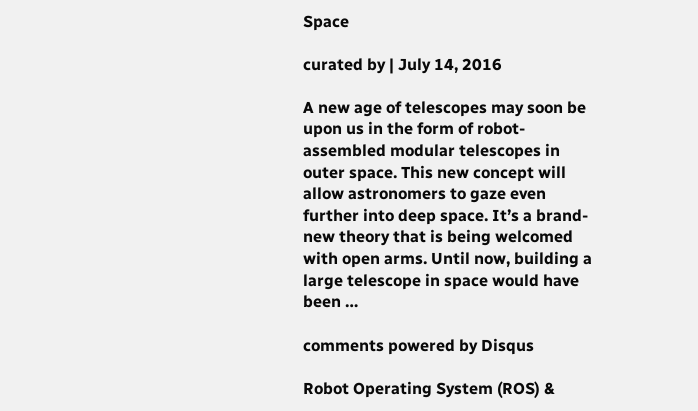Space

curated by | July 14, 2016

A new age of telescopes may soon be upon us in the form of robot-assembled modular telescopes in outer space. This new concept will allow astronomers to gaze even further into deep space. It’s a brand-new theory that is being welcomed with open arms. Until now, building a large telescope in space would have been …

comments powered by Disqus

Robot Operating System (ROS) &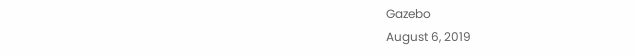Gazebo
August 6, 2019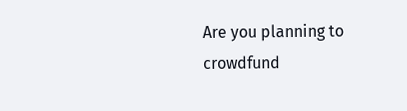Are you planning to crowdfund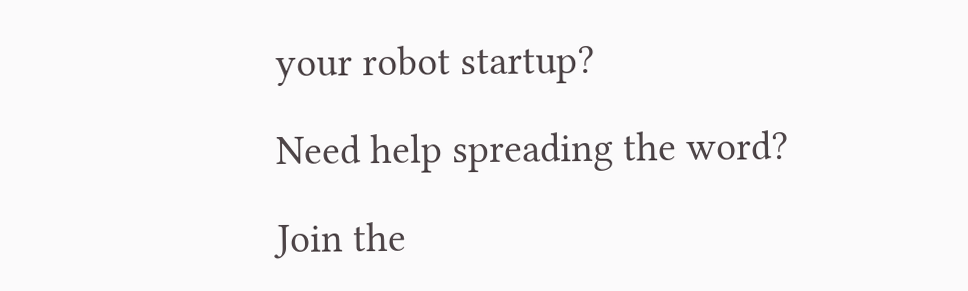your robot startup?

Need help spreading the word?

Join the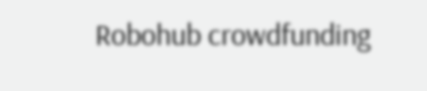Robohub crowdfunding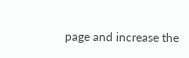page and increase the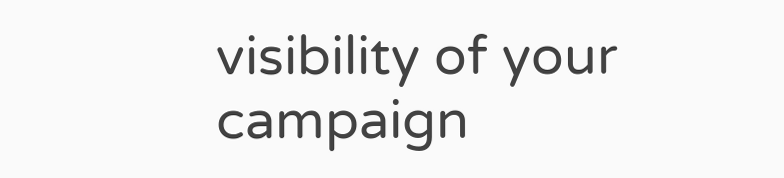visibility of your campaign